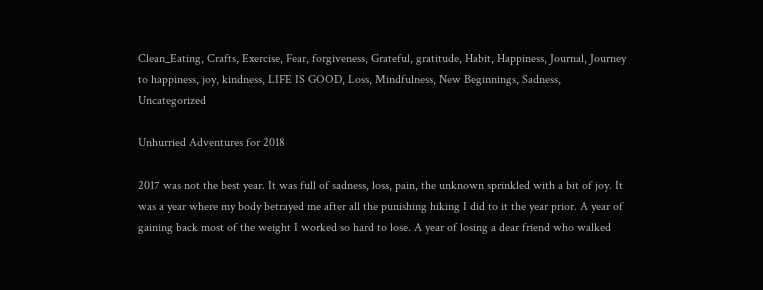Clean_Eating, Crafts, Exercise, Fear, forgiveness, Grateful, gratitude, Habit, Happiness, Journal, Journey to happiness, joy, kindness, LIFE IS GOOD, Loss, Mindfulness, New Beginnings, Sadness, Uncategorized

Unhurried Adventures for 2018

2017 was not the best year. It was full of sadness, loss, pain, the unknown sprinkled with a bit of joy. It was a year where my body betrayed me after all the punishing hiking I did to it the year prior. A year of gaining back most of the weight I worked so hard to lose. A year of losing a dear friend who walked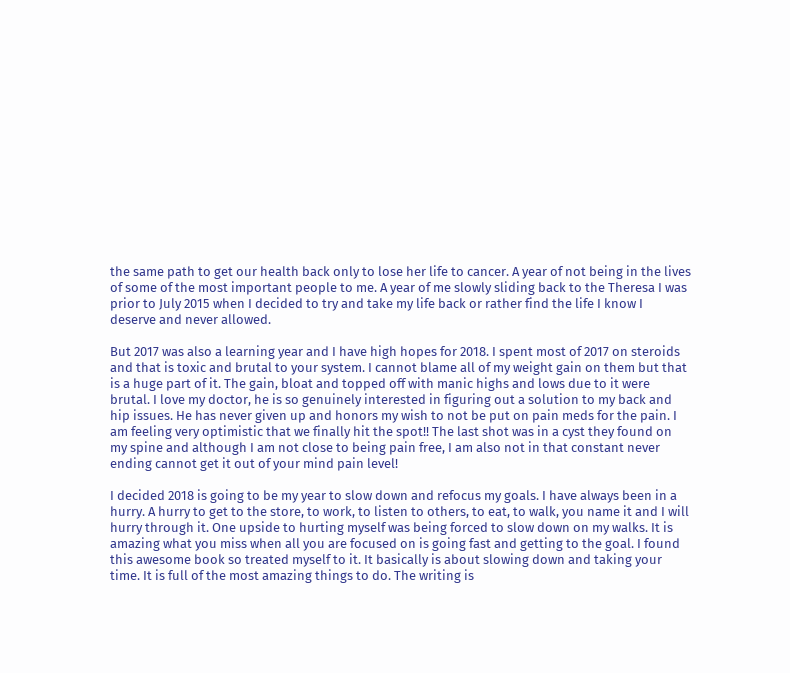the same path to get our health back only to lose her life to cancer. A year of not being in the lives of some of the most important people to me. A year of me slowly sliding back to the Theresa I was prior to July 2015 when I decided to try and take my life back or rather find the life I know I deserve and never allowed.

But 2017 was also a learning year and I have high hopes for 2018. I spent most of 2017 on steroids and that is toxic and brutal to your system. I cannot blame all of my weight gain on them but that is a huge part of it. The gain, bloat and topped off with manic highs and lows due to it were brutal. I love my doctor, he is so genuinely interested in figuring out a solution to my back and hip issues. He has never given up and honors my wish to not be put on pain meds for the pain. I am feeling very optimistic that we finally hit the spot!! The last shot was in a cyst they found on my spine and although I am not close to being pain free, I am also not in that constant never ending cannot get it out of your mind pain level!

I decided 2018 is going to be my year to slow down and refocus my goals. I have always been in a hurry. A hurry to get to the store, to work, to listen to others, to eat, to walk, you name it and I will hurry through it. One upside to hurting myself was being forced to slow down on my walks. It is amazing what you miss when all you are focused on is going fast and getting to the goal. I found this awesome book so treated myself to it. It basically is about slowing down and taking your time. It is full of the most amazing things to do. The writing is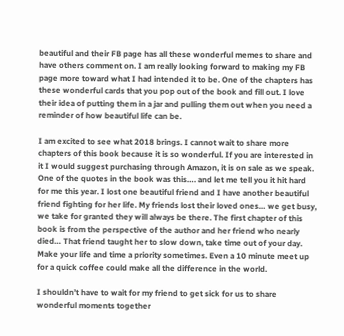beautiful and their FB page has all these wonderful memes to share and have others comment on. I am really looking forward to making my FB page more toward what I had intended it to be. One of the chapters has these wonderful cards that you pop out of the book and fill out. I love their idea of putting them in a jar and pulling them out when you need a reminder of how beautiful life can be.

I am excited to see what 2018 brings. I cannot wait to share more chapters of this book because it is so wonderful. If you are interested in it I would suggest purchasing through Amazon, it is on sale as we speak. One of the quotes in the book was this…. and let me tell you it hit hard for me this year. I lost one beautiful friend and I have another beautiful friend fighting for her life. My friends lost their loved ones… we get busy, we take for granted they will always be there. The first chapter of this book is from the perspective of the author and her friend who nearly died… That friend taught her to slow down, take time out of your day. Make your life and time a priority sometimes. Even a 10 minute meet up for a quick coffee could make all the difference in the world.

I shouldn’t have to wait for my friend to get sick for us to share wonderful moments together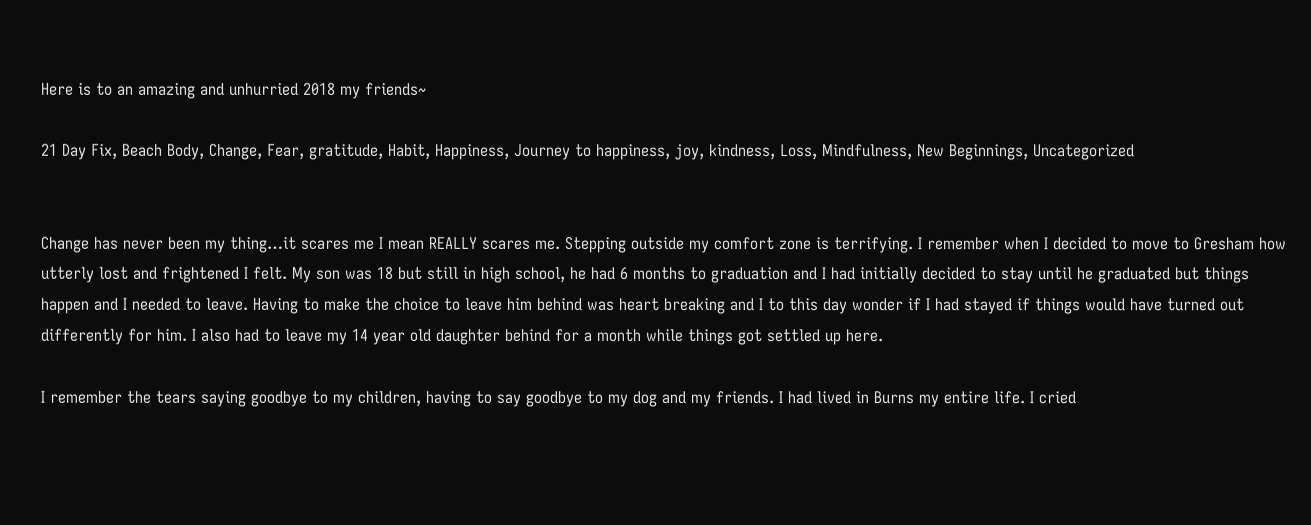Here is to an amazing and unhurried 2018 my friends~

21 Day Fix, Beach Body, Change, Fear, gratitude, Habit, Happiness, Journey to happiness, joy, kindness, Loss, Mindfulness, New Beginnings, Uncategorized


Change has never been my thing…it scares me I mean REALLY scares me. Stepping outside my comfort zone is terrifying. I remember when I decided to move to Gresham how utterly lost and frightened I felt. My son was 18 but still in high school, he had 6 months to graduation and I had initially decided to stay until he graduated but things happen and I needed to leave. Having to make the choice to leave him behind was heart breaking and I to this day wonder if I had stayed if things would have turned out differently for him. I also had to leave my 14 year old daughter behind for a month while things got settled up here.

I remember the tears saying goodbye to my children, having to say goodbye to my dog and my friends. I had lived in Burns my entire life. I cried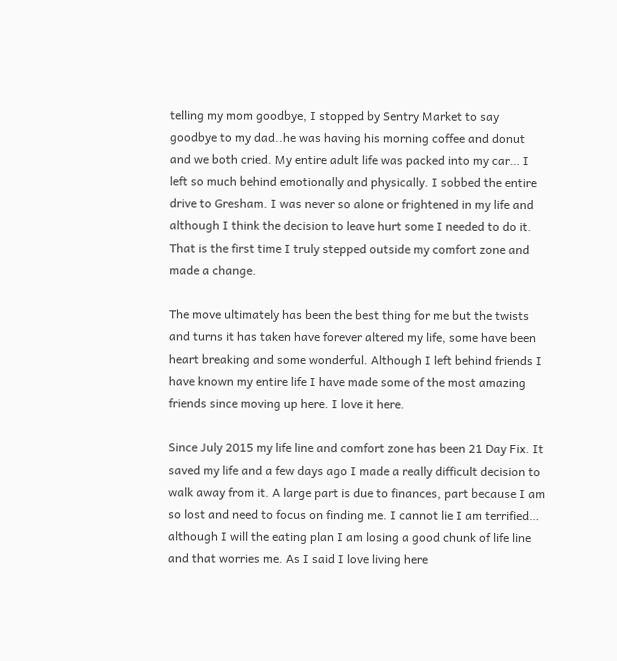telling my mom goodbye, I stopped by Sentry Market to say goodbye to my dad..he was having his morning coffee and donut and we both cried. My entire adult life was packed into my car… I left so much behind emotionally and physically. I sobbed the entire drive to Gresham. I was never so alone or frightened in my life and although I think the decision to leave hurt some I needed to do it. That is the first time I truly stepped outside my comfort zone and made a change.

The move ultimately has been the best thing for me but the twists and turns it has taken have forever altered my life, some have been heart breaking and some wonderful. Although I left behind friends I have known my entire life I have made some of the most amazing friends since moving up here. I love it here.

Since July 2015 my life line and comfort zone has been 21 Day Fix. It saved my life and a few days ago I made a really difficult decision to walk away from it. A large part is due to finances, part because I am so lost and need to focus on finding me. I cannot lie I am terrified… although I will the eating plan I am losing a good chunk of life line and that worries me. As I said I love living here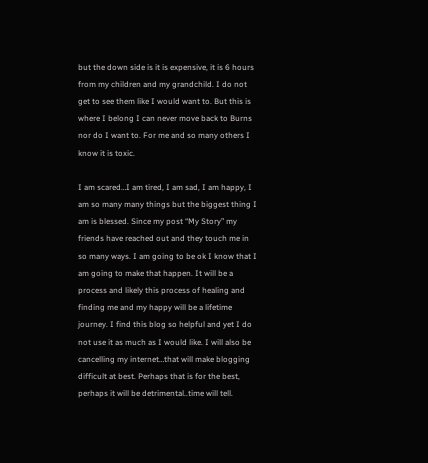but the down side is it is expensive, it is 6 hours from my children and my grandchild. I do not get to see them like I would want to. But this is where I belong I can never move back to Burns nor do I want to. For me and so many others I know it is toxic.

I am scared…I am tired, I am sad, I am happy, I am so many many things but the biggest thing I am is blessed. Since my post “My Story” my friends have reached out and they touch me in so many ways. I am going to be ok I know that I am going to make that happen. It will be a process and likely this process of healing and finding me and my happy will be a lifetime journey. I find this blog so helpful and yet I do not use it as much as I would like. I will also be cancelling my internet…that will make blogging difficult at best. Perhaps that is for the best, perhaps it will be detrimental..time will tell.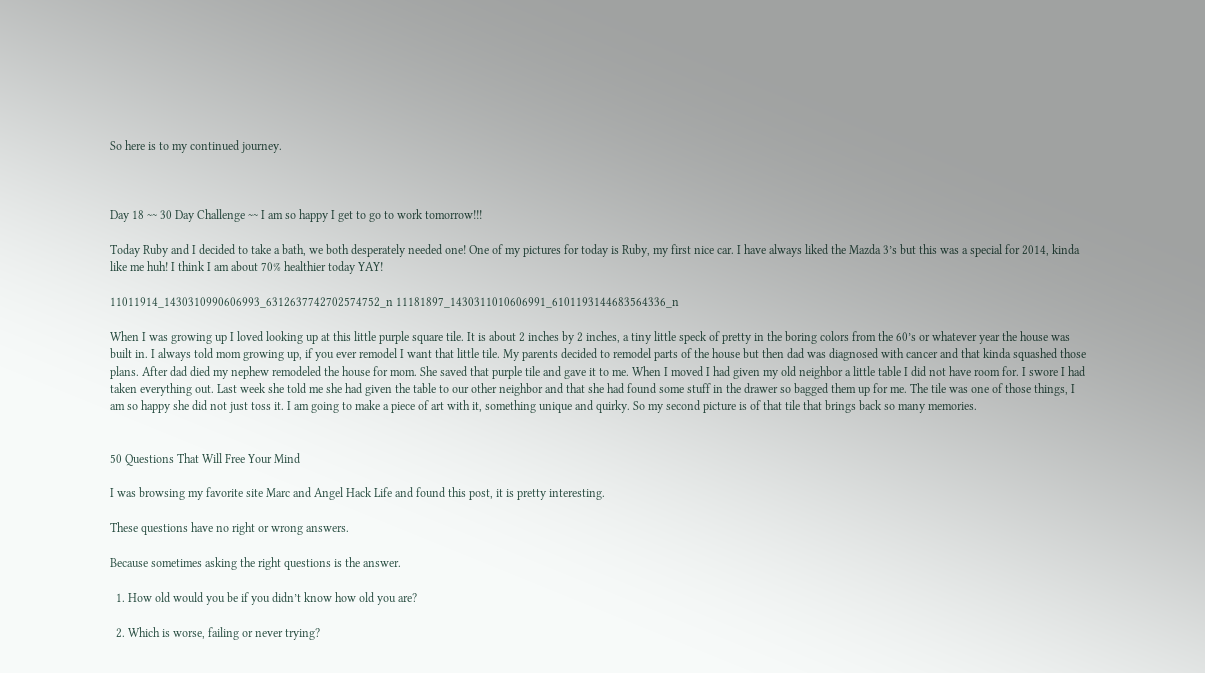So here is to my continued journey.



Day 18 ~~ 30 Day Challenge ~~ I am so happy I get to go to work tomorrow!!!

Today Ruby and I decided to take a bath, we both desperately needed one! One of my pictures for today is Ruby, my first nice car. I have always liked the Mazda 3’s but this was a special for 2014, kinda like me huh! I think I am about 70% healthier today YAY!

11011914_1430310990606993_6312637742702574752_n 11181897_1430311010606991_6101193144683564336_n

When I was growing up I loved looking up at this little purple square tile. It is about 2 inches by 2 inches, a tiny little speck of pretty in the boring colors from the 60’s or whatever year the house was built in. I always told mom growing up, if you ever remodel I want that little tile. My parents decided to remodel parts of the house but then dad was diagnosed with cancer and that kinda squashed those plans. After dad died my nephew remodeled the house for mom. She saved that purple tile and gave it to me. When I moved I had given my old neighbor a little table I did not have room for. I swore I had taken everything out. Last week she told me she had given the table to our other neighbor and that she had found some stuff in the drawer so bagged them up for me. The tile was one of those things, I am so happy she did not just toss it. I am going to make a piece of art with it, something unique and quirky. So my second picture is of that tile that brings back so many memories.


50 Questions That Will Free Your Mind

I was browsing my favorite site Marc and Angel Hack Life and found this post, it is pretty interesting.

These questions have no right or wrong answers.

Because sometimes asking the right questions is the answer.

  1. How old would you be if you didn’t know how old you are?

  2. Which is worse, failing or never trying?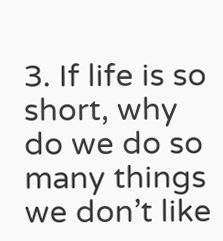3. If life is so short, why do we do so many things we don’t like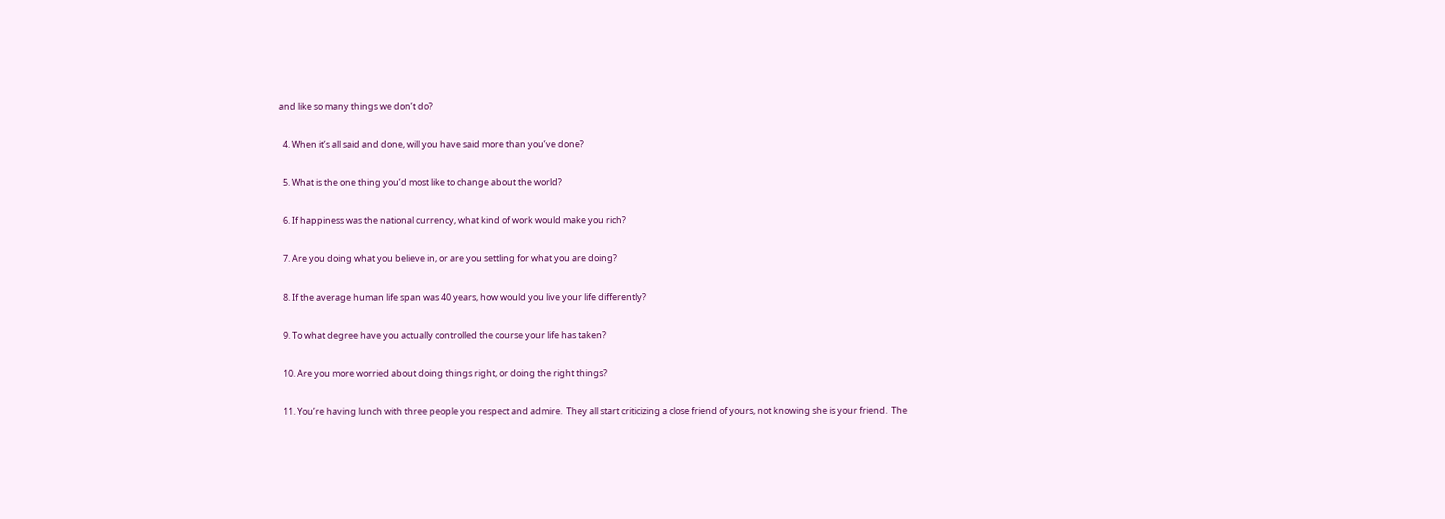and like so many things we don’t do?

  4. When it’s all said and done, will you have said more than you’ve done?

  5. What is the one thing you’d most like to change about the world?

  6. If happiness was the national currency, what kind of work would make you rich?

  7. Are you doing what you believe in, or are you settling for what you are doing?

  8. If the average human life span was 40 years, how would you live your life differently?

  9. To what degree have you actually controlled the course your life has taken?

  10. Are you more worried about doing things right, or doing the right things?

  11. You’re having lunch with three people you respect and admire.  They all start criticizing a close friend of yours, not knowing she is your friend.  The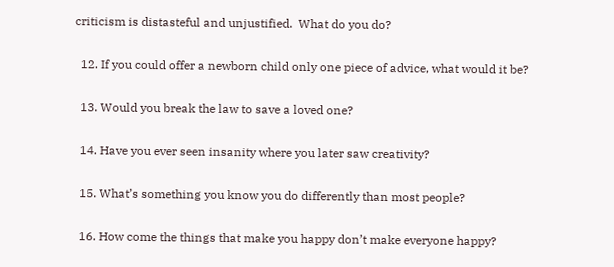criticism is distasteful and unjustified.  What do you do?

  12. If you could offer a newborn child only one piece of advice, what would it be?

  13. Would you break the law to save a loved one?

  14. Have you ever seen insanity where you later saw creativity?

  15. What’s something you know you do differently than most people?

  16. How come the things that make you happy don’t make everyone happy?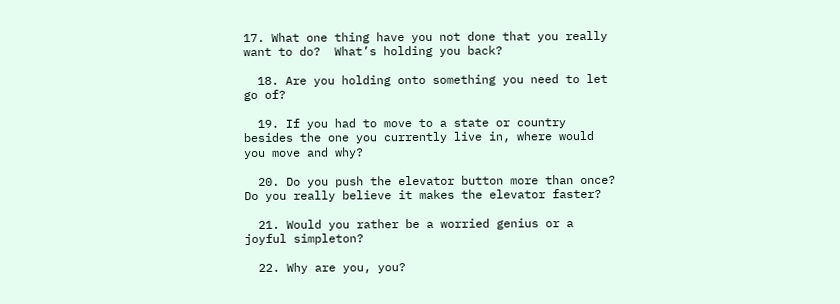17. What one thing have you not done that you really want to do?  What’s holding you back?

  18. Are you holding onto something you need to let go of?

  19. If you had to move to a state or country besides the one you currently live in, where would you move and why?

  20. Do you push the elevator button more than once?  Do you really believe it makes the elevator faster?

  21. Would you rather be a worried genius or a joyful simpleton?

  22. Why are you, you?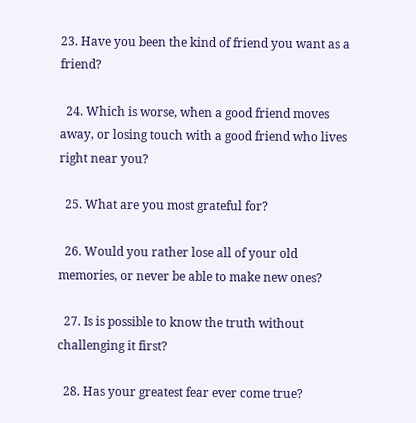23. Have you been the kind of friend you want as a friend?

  24. Which is worse, when a good friend moves away, or losing touch with a good friend who lives right near you?

  25. What are you most grateful for?

  26. Would you rather lose all of your old memories, or never be able to make new ones?

  27. Is is possible to know the truth without challenging it first?

  28. Has your greatest fear ever come true?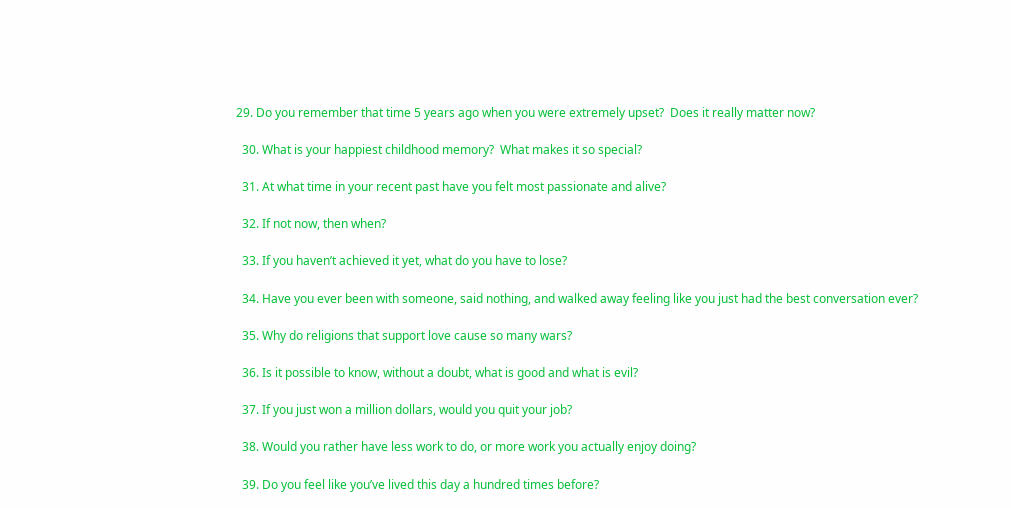29. Do you remember that time 5 years ago when you were extremely upset?  Does it really matter now?

  30. What is your happiest childhood memory?  What makes it so special?

  31. At what time in your recent past have you felt most passionate and alive?

  32. If not now, then when?

  33. If you haven’t achieved it yet, what do you have to lose?

  34. Have you ever been with someone, said nothing, and walked away feeling like you just had the best conversation ever?

  35. Why do religions that support love cause so many wars?

  36. Is it possible to know, without a doubt, what is good and what is evil?

  37. If you just won a million dollars, would you quit your job?

  38. Would you rather have less work to do, or more work you actually enjoy doing?

  39. Do you feel like you’ve lived this day a hundred times before?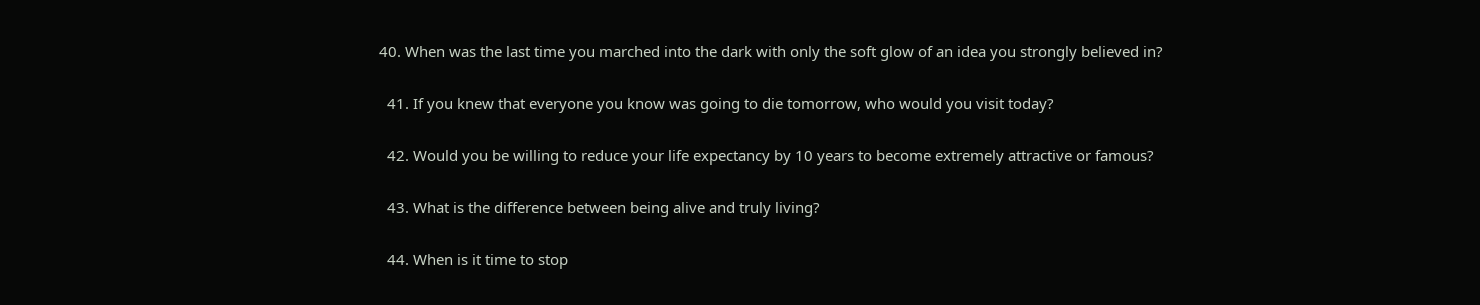40. When was the last time you marched into the dark with only the soft glow of an idea you strongly believed in?

  41. If you knew that everyone you know was going to die tomorrow, who would you visit today?

  42. Would you be willing to reduce your life expectancy by 10 years to become extremely attractive or famous?

  43. What is the difference between being alive and truly living?

  44. When is it time to stop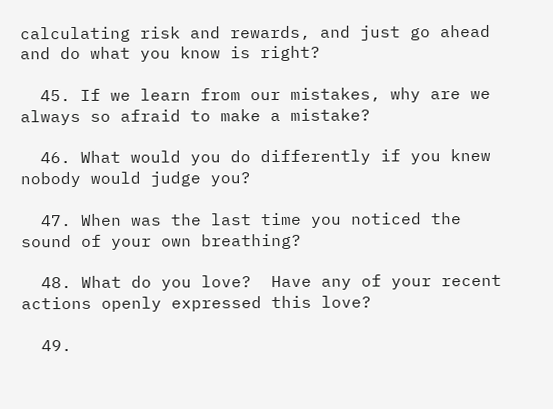calculating risk and rewards, and just go ahead and do what you know is right?

  45. If we learn from our mistakes, why are we always so afraid to make a mistake?

  46. What would you do differently if you knew nobody would judge you?

  47. When was the last time you noticed the sound of your own breathing?

  48. What do you love?  Have any of your recent actions openly expressed this love?

  49.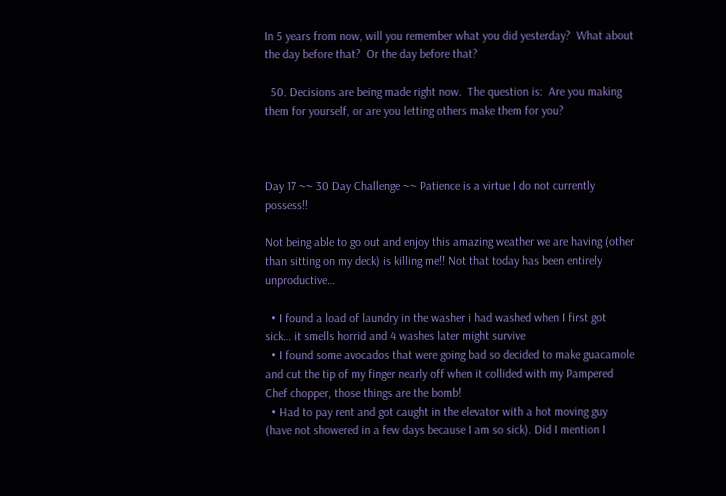In 5 years from now, will you remember what you did yesterday?  What about the day before that?  Or the day before that?

  50. Decisions are being made right now.  The question is:  Are you making them for yourself, or are you letting others make them for you?



Day 17 ~~ 30 Day Challenge ~~ Patience is a virtue I do not currently possess!!

Not being able to go out and enjoy this amazing weather we are having (other than sitting on my deck) is killing me!! Not that today has been entirely unproductive…

  • I found a load of laundry in the washer i had washed when I first got sick… it smells horrid and 4 washes later might survive
  • I found some avocados that were going bad so decided to make guacamole and cut the tip of my finger nearly off when it collided with my Pampered Chef chopper, those things are the bomb!
  • Had to pay rent and got caught in the elevator with a hot moving guy (have not showered in a few days because I am so sick). Did I mention I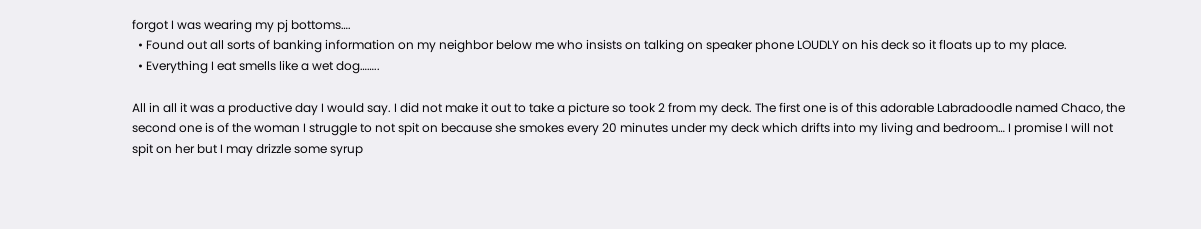forgot I was wearing my pj bottoms….
  • Found out all sorts of banking information on my neighbor below me who insists on talking on speaker phone LOUDLY on his deck so it floats up to my place.
  • Everything I eat smells like a wet dog……..

All in all it was a productive day I would say. I did not make it out to take a picture so took 2 from my deck. The first one is of this adorable Labradoodle named Chaco, the second one is of the woman I struggle to not spit on because she smokes every 20 minutes under my deck which drifts into my living and bedroom… I promise I will not spit on her but I may drizzle some syrup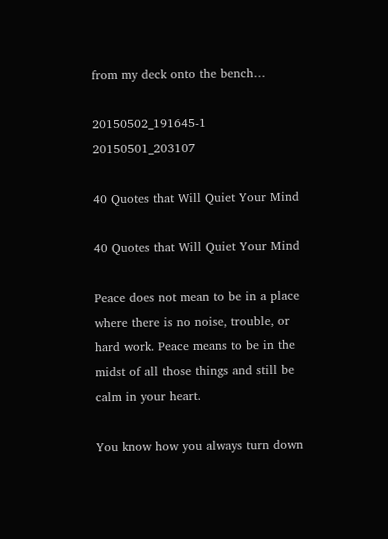from my deck onto the bench…

20150502_191645-1 20150501_203107

40 Quotes that Will Quiet Your Mind

40 Quotes that Will Quiet Your Mind

Peace does not mean to be in a place where there is no noise, trouble, or hard work. Peace means to be in the midst of all those things and still be calm in your heart.

You know how you always turn down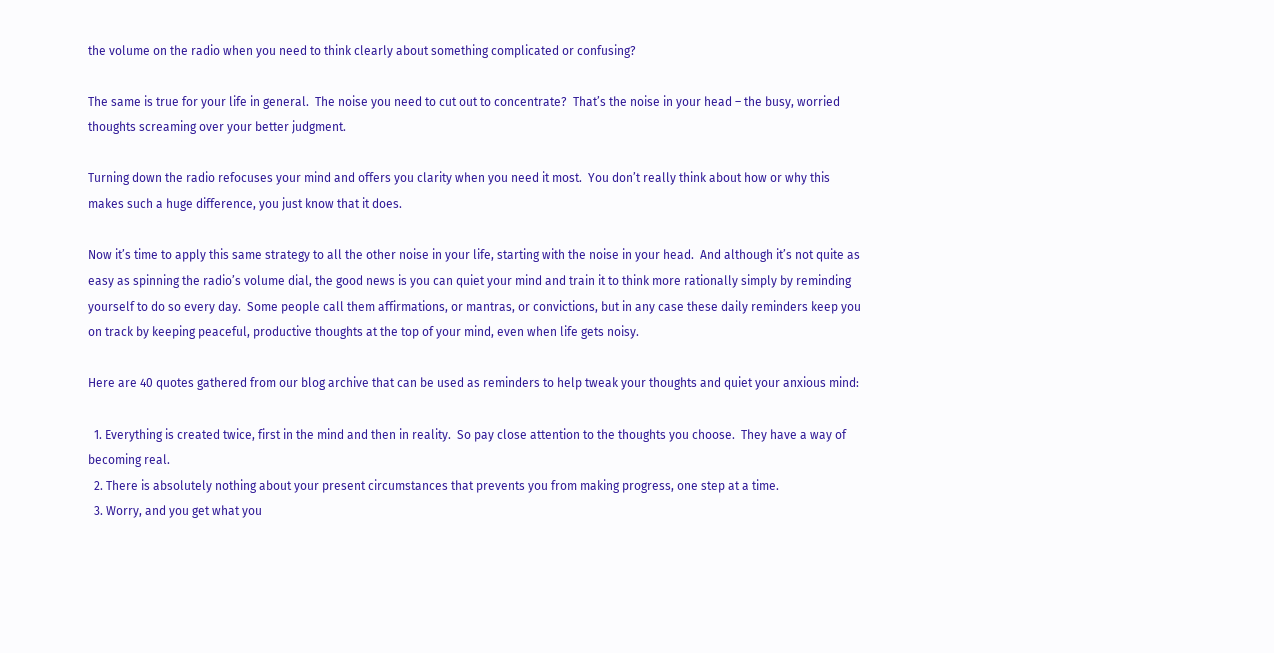the volume on the radio when you need to think clearly about something complicated or confusing?

The same is true for your life in general.  The noise you need to cut out to concentrate?  That’s the noise in your head – the busy, worried thoughts screaming over your better judgment.

Turning down the radio refocuses your mind and offers you clarity when you need it most.  You don’t really think about how or why this makes such a huge difference, you just know that it does.

Now it’s time to apply this same strategy to all the other noise in your life, starting with the noise in your head.  And although it’s not quite as easy as spinning the radio’s volume dial, the good news is you can quiet your mind and train it to think more rationally simply by reminding yourself to do so every day.  Some people call them affirmations, or mantras, or convictions, but in any case these daily reminders keep you on track by keeping peaceful, productive thoughts at the top of your mind, even when life gets noisy.

Here are 40 quotes gathered from our blog archive that can be used as reminders to help tweak your thoughts and quiet your anxious mind:

  1. Everything is created twice, first in the mind and then in reality.  So pay close attention to the thoughts you choose.  They have a way of becoming real.
  2. There is absolutely nothing about your present circumstances that prevents you from making progress, one step at a time.
  3. Worry, and you get what you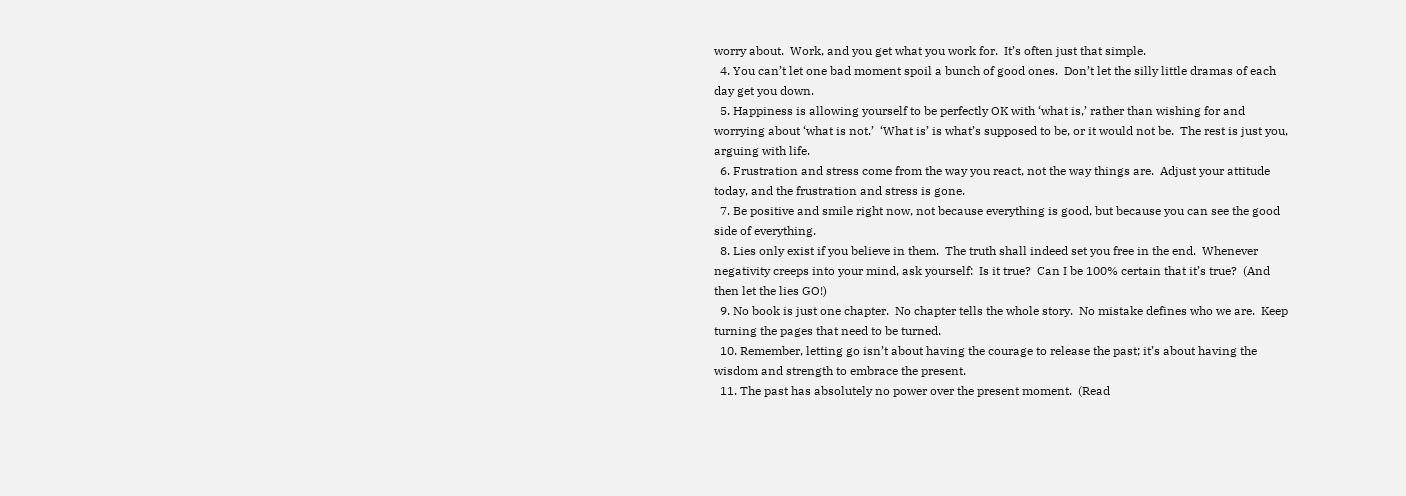worry about.  Work, and you get what you work for.  It’s often just that simple.
  4. You can’t let one bad moment spoil a bunch of good ones.  Don’t let the silly little dramas of each day get you down.
  5. Happiness is allowing yourself to be perfectly OK with ‘what is,’ rather than wishing for and worrying about ‘what is not.’  ‘What is’ is what’s supposed to be, or it would not be.  The rest is just you, arguing with life.
  6. Frustration and stress come from the way you react, not the way things are.  Adjust your attitude today, and the frustration and stress is gone.
  7. Be positive and smile right now, not because everything is good, but because you can see the good side of everything.
  8. Lies only exist if you believe in them.  The truth shall indeed set you free in the end.  Whenever negativity creeps into your mind, ask yourself:  Is it true?  Can I be 100% certain that it’s true?  (And then let the lies GO!)
  9. No book is just one chapter.  No chapter tells the whole story.  No mistake defines who we are.  Keep turning the pages that need to be turned.
  10. Remember, letting go isn’t about having the courage to release the past; it’s about having the wisdom and strength to embrace the present.
  11. The past has absolutely no power over the present moment.  (Read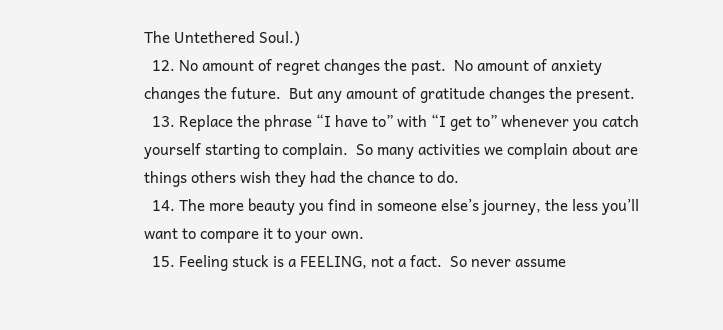The Untethered Soul.)
  12. No amount of regret changes the past.  No amount of anxiety changes the future.  But any amount of gratitude changes the present.
  13. Replace the phrase “I have to” with “I get to” whenever you catch yourself starting to complain.  So many activities we complain about are things others wish they had the chance to do.
  14. The more beauty you find in someone else’s journey, the less you’ll want to compare it to your own.
  15. Feeling stuck is a FEELING, not a fact.  So never assume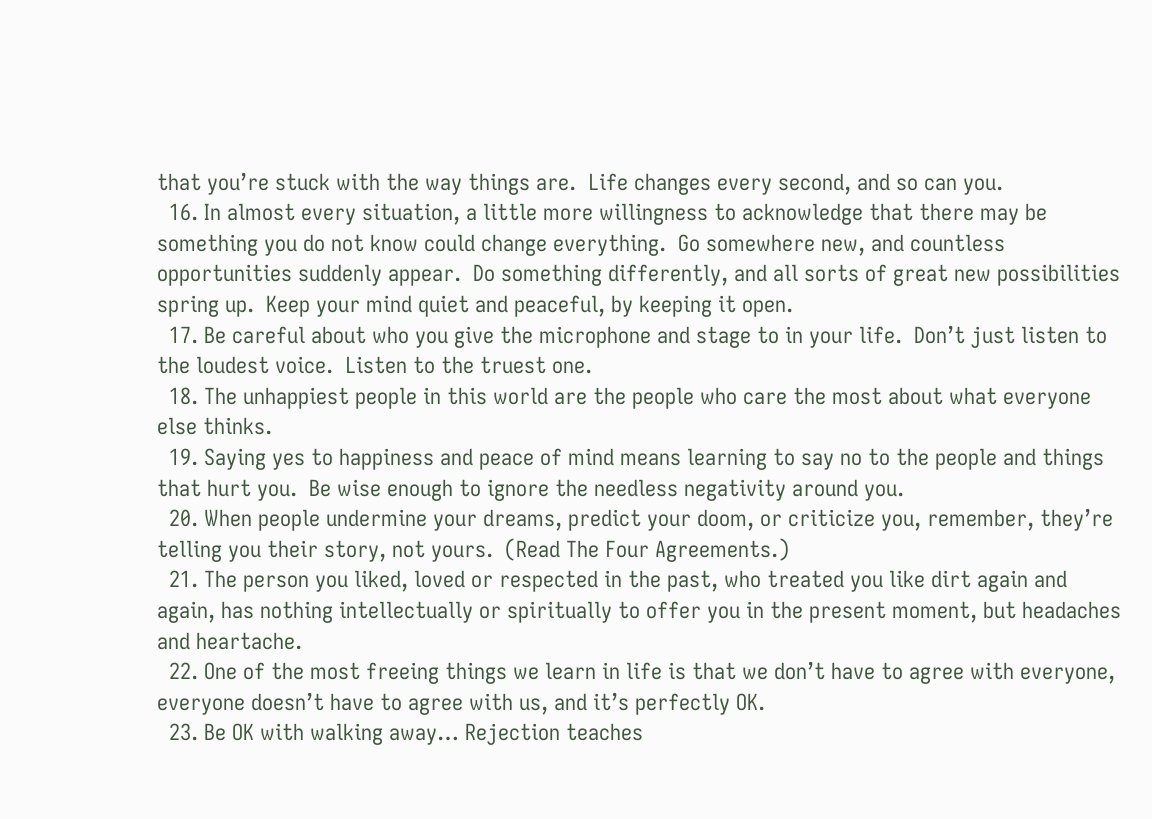that you’re stuck with the way things are.  Life changes every second, and so can you.
  16. In almost every situation, a little more willingness to acknowledge that there may be something you do not know could change everything.  Go somewhere new, and countless opportunities suddenly appear.  Do something differently, and all sorts of great new possibilities spring up.  Keep your mind quiet and peaceful, by keeping it open.
  17. Be careful about who you give the microphone and stage to in your life.  Don’t just listen to the loudest voice.  Listen to the truest one.
  18. The unhappiest people in this world are the people who care the most about what everyone else thinks.
  19. Saying yes to happiness and peace of mind means learning to say no to the people and things that hurt you.  Be wise enough to ignore the needless negativity around you.
  20. When people undermine your dreams, predict your doom, or criticize you, remember, they’re telling you their story, not yours.  (Read The Four Agreements.)
  21. The person you liked, loved or respected in the past, who treated you like dirt again and again, has nothing intellectually or spiritually to offer you in the present moment, but headaches and heartache.
  22. One of the most freeing things we learn in life is that we don’t have to agree with everyone, everyone doesn’t have to agree with us, and it’s perfectly OK.
  23. Be OK with walking away… Rejection teaches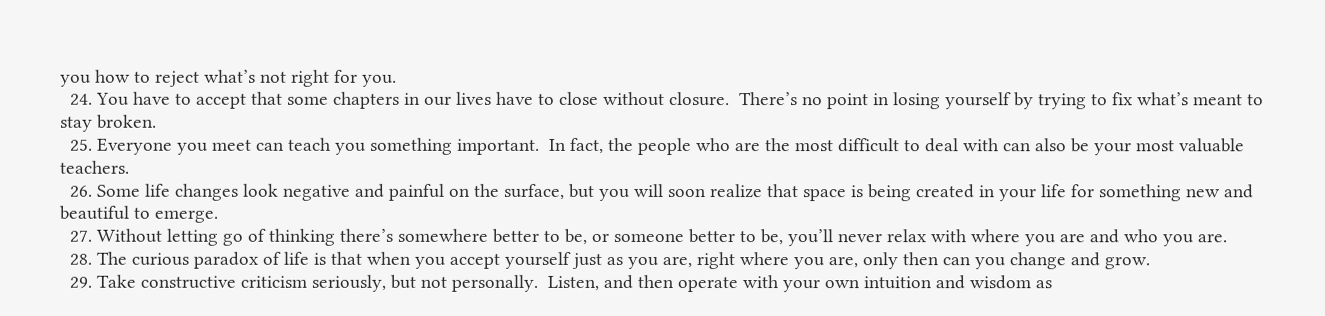you how to reject what’s not right for you.
  24. You have to accept that some chapters in our lives have to close without closure.  There’s no point in losing yourself by trying to fix what’s meant to stay broken.
  25. Everyone you meet can teach you something important.  In fact, the people who are the most difficult to deal with can also be your most valuable teachers.
  26. Some life changes look negative and painful on the surface, but you will soon realize that space is being created in your life for something new and beautiful to emerge.
  27. Without letting go of thinking there’s somewhere better to be, or someone better to be, you’ll never relax with where you are and who you are.
  28. The curious paradox of life is that when you accept yourself just as you are, right where you are, only then can you change and grow.
  29. Take constructive criticism seriously, but not personally.  Listen, and then operate with your own intuition and wisdom as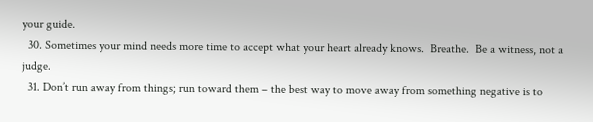your guide.
  30. Sometimes your mind needs more time to accept what your heart already knows.  Breathe.  Be a witness, not a judge.
  31. Don’t run away from things; run toward them – the best way to move away from something negative is to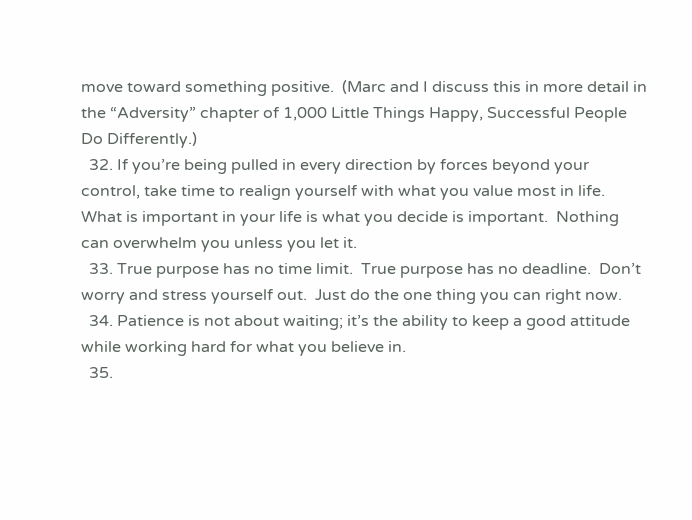move toward something positive.  (Marc and I discuss this in more detail in the “Adversity” chapter of 1,000 Little Things Happy, Successful People Do Differently.)
  32. If you’re being pulled in every direction by forces beyond your control, take time to realign yourself with what you value most in life.  What is important in your life is what you decide is important.  Nothing can overwhelm you unless you let it.
  33. True purpose has no time limit.  True purpose has no deadline.  Don’t worry and stress yourself out.  Just do the one thing you can right now.
  34. Patience is not about waiting; it’s the ability to keep a good attitude while working hard for what you believe in.
  35.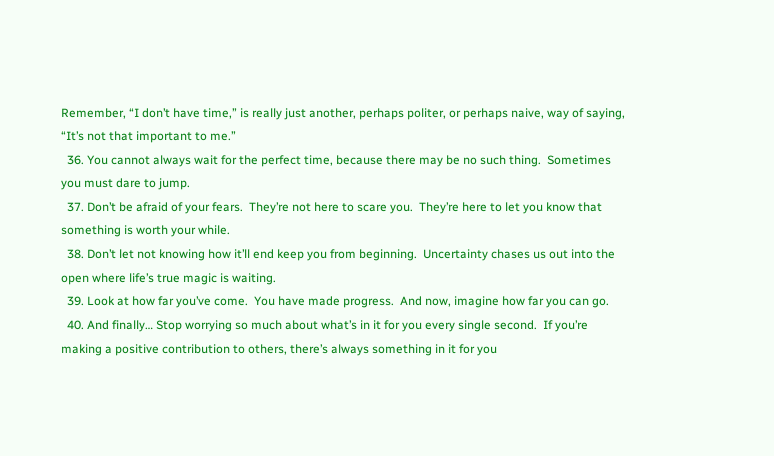Remember, “I don’t have time,” is really just another, perhaps politer, or perhaps naive, way of saying, “It’s not that important to me.”
  36. You cannot always wait for the perfect time, because there may be no such thing.  Sometimes you must dare to jump.
  37. Don’t be afraid of your fears.  They’re not here to scare you.  They’re here to let you know that something is worth your while.
  38. Don’t let not knowing how it’ll end keep you from beginning.  Uncertainty chases us out into the open where life’s true magic is waiting.
  39. Look at how far you’ve come.  You have made progress.  And now, imagine how far you can go.
  40. And finally… Stop worrying so much about what’s in it for you every single second.  If you’re making a positive contribution to others, there’s always something in it for you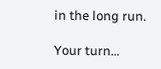in the long run.

Your turn…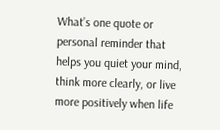What’s one quote or personal reminder that helps you quiet your mind, think more clearly, or live more positively when life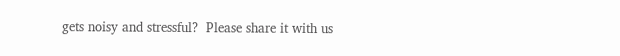gets noisy and stressful?  Please share it with us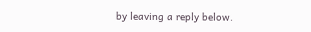by leaving a reply below.